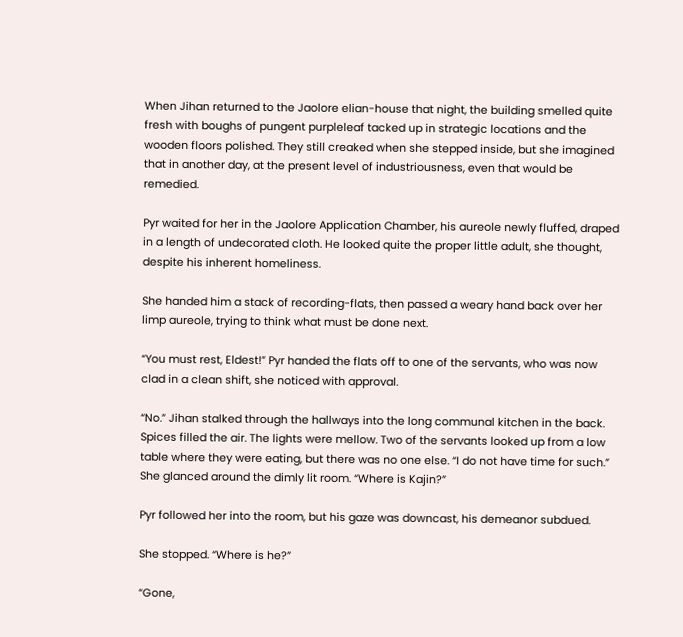When Jihan returned to the Jaolore elian-house that night, the building smelled quite fresh with boughs of pungent purpleleaf tacked up in strategic locations and the wooden floors polished. They still creaked when she stepped inside, but she imagined that in another day, at the present level of industriousness, even that would be remedied.

Pyr waited for her in the Jaolore Application Chamber, his aureole newly fluffed, draped in a length of undecorated cloth. He looked quite the proper little adult, she thought, despite his inherent homeliness.

She handed him a stack of recording-flats, then passed a weary hand back over her limp aureole, trying to think what must be done next.

“You must rest, Eldest!” Pyr handed the flats off to one of the servants, who was now clad in a clean shift, she noticed with approval.

“No.” Jihan stalked through the hallways into the long communal kitchen in the back. Spices filled the air. The lights were mellow. Two of the servants looked up from a low table where they were eating, but there was no one else. “I do not have time for such.” She glanced around the dimly lit room. “Where is Kajin?”

Pyr followed her into the room, but his gaze was downcast, his demeanor subdued.

She stopped. “Where is he?”

“Gone,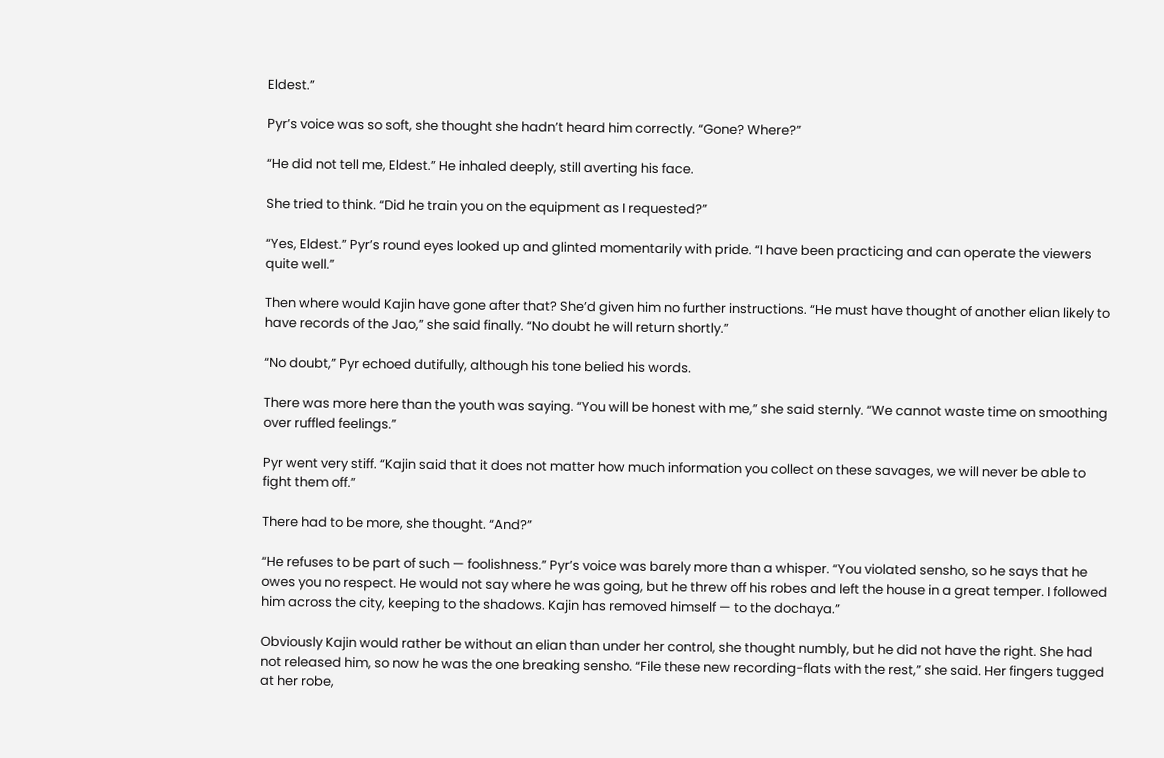Eldest.”

Pyr’s voice was so soft, she thought she hadn’t heard him correctly. “Gone? Where?”

“He did not tell me, Eldest.” He inhaled deeply, still averting his face.

She tried to think. “Did he train you on the equipment as I requested?”

“Yes, Eldest.” Pyr’s round eyes looked up and glinted momentarily with pride. “I have been practicing and can operate the viewers quite well.”

Then where would Kajin have gone after that? She’d given him no further instructions. “He must have thought of another elian likely to have records of the Jao,” she said finally. “No doubt he will return shortly.”

“No doubt,” Pyr echoed dutifully, although his tone belied his words.

There was more here than the youth was saying. “You will be honest with me,” she said sternly. “We cannot waste time on smoothing over ruffled feelings.”

Pyr went very stiff. “Kajin said that it does not matter how much information you collect on these savages, we will never be able to fight them off.”

There had to be more, she thought. “And?”

“He refuses to be part of such — foolishness.” Pyr’s voice was barely more than a whisper. “You violated sensho, so he says that he owes you no respect. He would not say where he was going, but he threw off his robes and left the house in a great temper. I followed him across the city, keeping to the shadows. Kajin has removed himself — to the dochaya.”

Obviously Kajin would rather be without an elian than under her control, she thought numbly, but he did not have the right. She had not released him, so now he was the one breaking sensho. “File these new recording-flats with the rest,” she said. Her fingers tugged at her robe,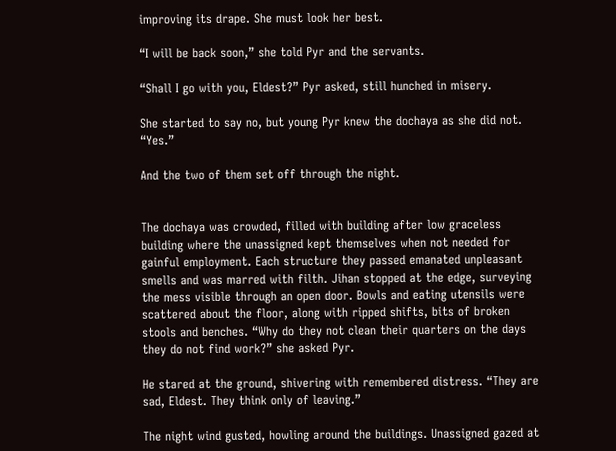improving its drape. She must look her best.

“I will be back soon,” she told Pyr and the servants.

“Shall I go with you, Eldest?” Pyr asked, still hunched in misery.

She started to say no, but young Pyr knew the dochaya as she did not. “Yes.”

And the two of them set off through the night.


The dochaya was crowded, filled with building after low graceless building where the unassigned kept themselves when not needed for gainful employment. Each structure they passed emanated unpleasant smells and was marred with filth. Jihan stopped at the edge, surveying the mess visible through an open door. Bowls and eating utensils were scattered about the floor, along with ripped shifts, bits of broken stools and benches. “Why do they not clean their quarters on the days they do not find work?” she asked Pyr.

He stared at the ground, shivering with remembered distress. “They are sad, Eldest. They think only of leaving.”

The night wind gusted, howling around the buildings. Unassigned gazed at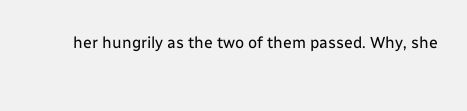her hungrily as the two of them passed. Why, she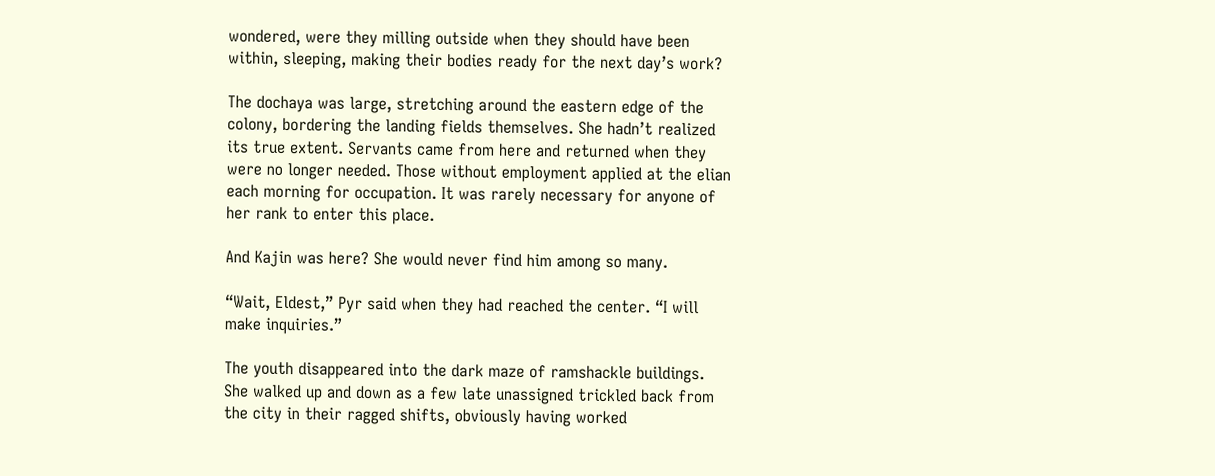wondered, were they milling outside when they should have been within, sleeping, making their bodies ready for the next day’s work?

The dochaya was large, stretching around the eastern edge of the colony, bordering the landing fields themselves. She hadn’t realized its true extent. Servants came from here and returned when they were no longer needed. Those without employment applied at the elian each morning for occupation. It was rarely necessary for anyone of her rank to enter this place.

And Kajin was here? She would never find him among so many.

“Wait, Eldest,” Pyr said when they had reached the center. “I will make inquiries.”

The youth disappeared into the dark maze of ramshackle buildings. She walked up and down as a few late unassigned trickled back from the city in their ragged shifts, obviously having worked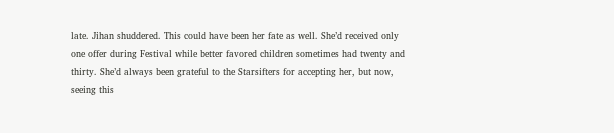late. Jihan shuddered. This could have been her fate as well. She’d received only one offer during Festival while better favored children sometimes had twenty and thirty. She’d always been grateful to the Starsifters for accepting her, but now, seeing this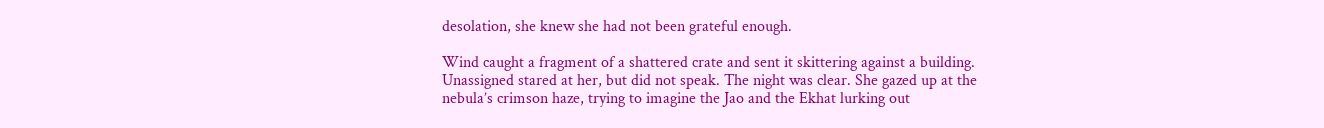desolation, she knew she had not been grateful enough.

Wind caught a fragment of a shattered crate and sent it skittering against a building. Unassigned stared at her, but did not speak. The night was clear. She gazed up at the nebula’s crimson haze, trying to imagine the Jao and the Ekhat lurking out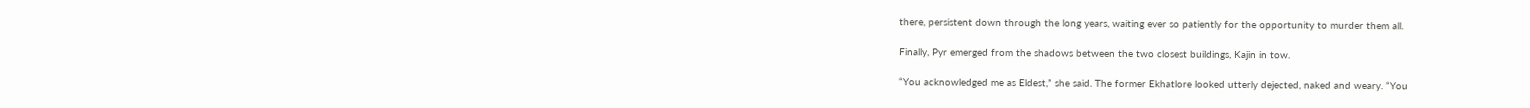there, persistent down through the long years, waiting ever so patiently for the opportunity to murder them all.

Finally, Pyr emerged from the shadows between the two closest buildings, Kajin in tow.

“You acknowledged me as Eldest,” she said. The former Ekhatlore looked utterly dejected, naked and weary. “You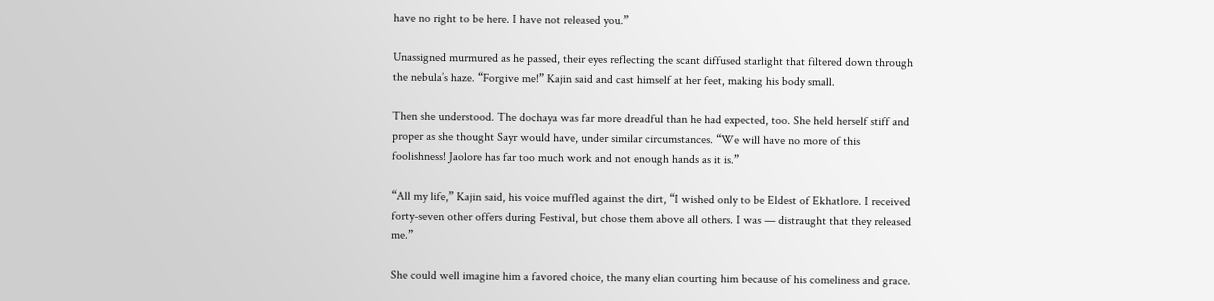have no right to be here. I have not released you.”

Unassigned murmured as he passed, their eyes reflecting the scant diffused starlight that filtered down through the nebula’s haze. “Forgive me!” Kajin said and cast himself at her feet, making his body small.

Then she understood. The dochaya was far more dreadful than he had expected, too. She held herself stiff and proper as she thought Sayr would have, under similar circumstances. “We will have no more of this foolishness! Jaolore has far too much work and not enough hands as it is.”

“All my life,” Kajin said, his voice muffled against the dirt, “I wished only to be Eldest of Ekhatlore. I received forty-seven other offers during Festival, but chose them above all others. I was — distraught that they released me.”

She could well imagine him a favored choice, the many elian courting him because of his comeliness and grace.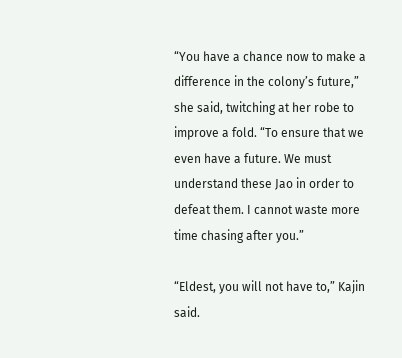“You have a chance now to make a difference in the colony’s future,” she said, twitching at her robe to improve a fold. “To ensure that we even have a future. We must understand these Jao in order to defeat them. I cannot waste more time chasing after you.”

“Eldest, you will not have to,” Kajin said.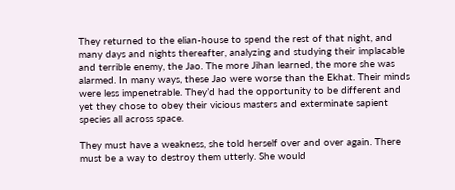They returned to the elian-house to spend the rest of that night, and many days and nights thereafter, analyzing and studying their implacable and terrible enemy, the Jao. The more Jihan learned, the more she was alarmed. In many ways, these Jao were worse than the Ekhat. Their minds were less impenetrable. They’d had the opportunity to be different and yet they chose to obey their vicious masters and exterminate sapient species all across space.

They must have a weakness, she told herself over and over again. There must be a way to destroy them utterly. She would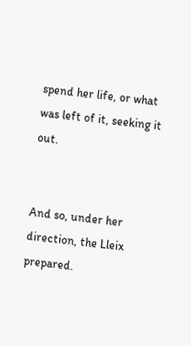spend her life, or what was left of it, seeking it out.


And so, under her direction, the Lleix prepared.